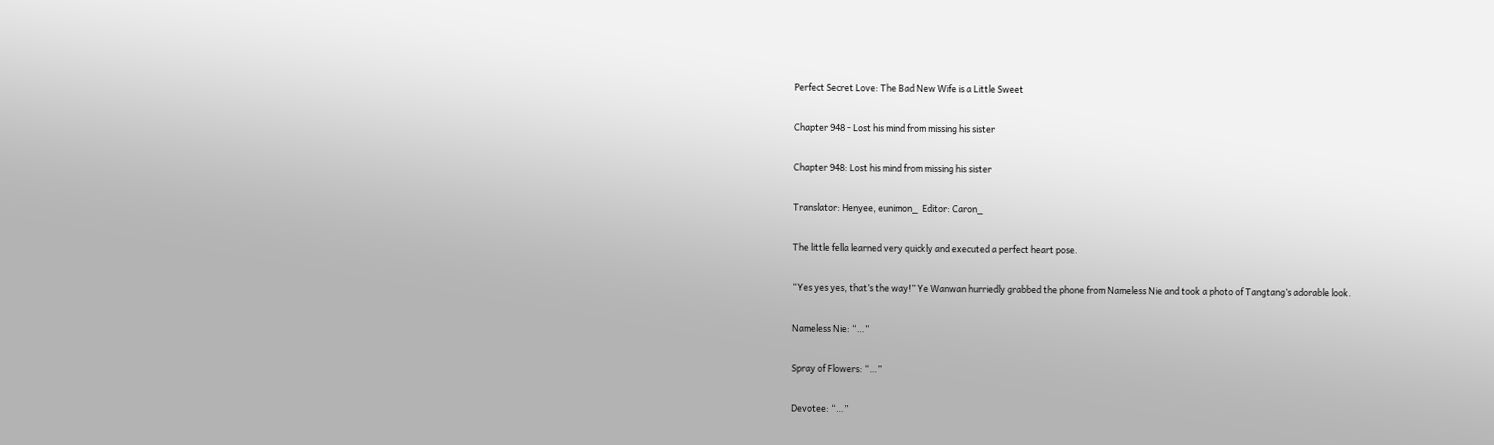Perfect Secret Love: The Bad New Wife is a Little Sweet

Chapter 948 - Lost his mind from missing his sister

Chapter 948: Lost his mind from missing his sister

Translator: Henyee, eunimon_  Editor: Caron_

The little fella learned very quickly and executed a perfect heart pose.

“Yes yes yes, that’s the way!” Ye Wanwan hurriedly grabbed the phone from Nameless Nie and took a photo of Tangtang’s adorable look.

Nameless Nie: “…”

Spray of Flowers: “…”

Devotee: “…”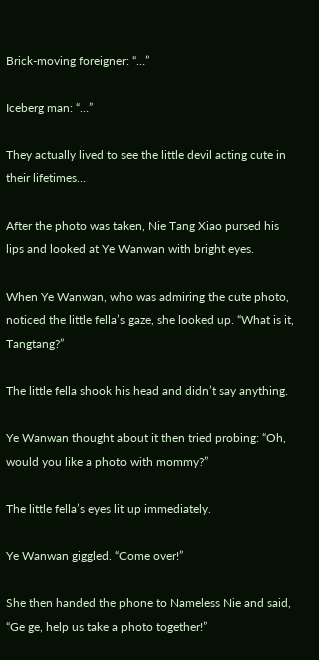Brick-moving foreigner: “…”

Iceberg man: “…”

They actually lived to see the little devil acting cute in their lifetimes…

After the photo was taken, Nie Tang Xiao pursed his lips and looked at Ye Wanwan with bright eyes.

When Ye Wanwan, who was admiring the cute photo, noticed the little fella’s gaze, she looked up. “What is it, Tangtang?”

The little fella shook his head and didn’t say anything.

Ye Wanwan thought about it then tried probing: “Oh, would you like a photo with mommy?”

The little fella’s eyes lit up immediately.

Ye Wanwan giggled. “Come over!”

She then handed the phone to Nameless Nie and said, “Ge ge, help us take a photo together!”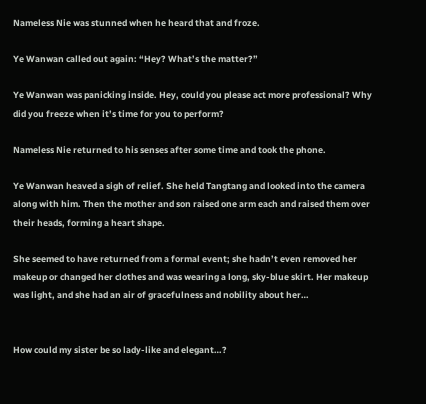Nameless Nie was stunned when he heard that and froze.

Ye Wanwan called out again: “Hey? What’s the matter?”

Ye Wanwan was panicking inside. Hey, could you please act more professional? Why did you freeze when it’s time for you to perform?

Nameless Nie returned to his senses after some time and took the phone.

Ye Wanwan heaved a sigh of relief. She held Tangtang and looked into the camera along with him. Then the mother and son raised one arm each and raised them over their heads, forming a heart shape.

She seemed to have returned from a formal event; she hadn’t even removed her makeup or changed her clothes and was wearing a long, sky-blue skirt. Her makeup was light, and she had an air of gracefulness and nobility about her…


How could my sister be so lady-like and elegant…?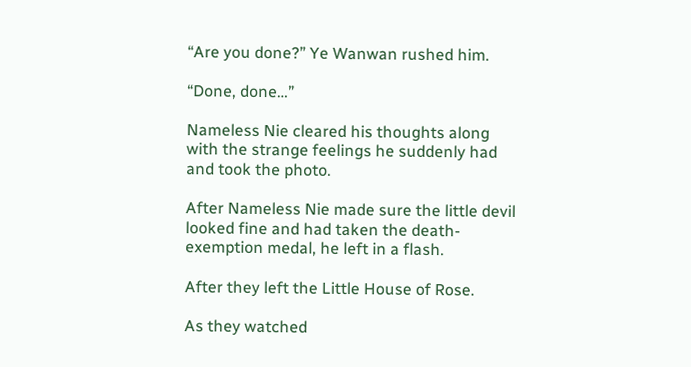“Are you done?” Ye Wanwan rushed him.

“Done, done…”

Nameless Nie cleared his thoughts along with the strange feelings he suddenly had and took the photo.

After Nameless Nie made sure the little devil looked fine and had taken the death-exemption medal, he left in a flash.

After they left the Little House of Rose.

As they watched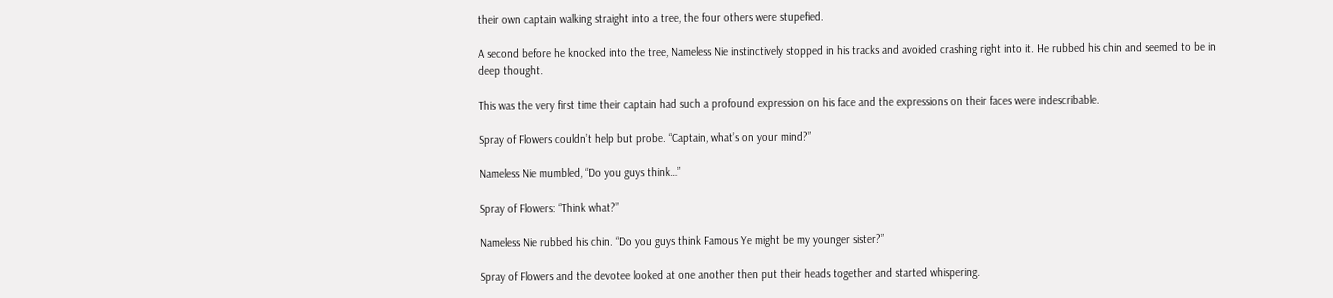their own captain walking straight into a tree, the four others were stupefied.

A second before he knocked into the tree, Nameless Nie instinctively stopped in his tracks and avoided crashing right into it. He rubbed his chin and seemed to be in deep thought.

This was the very first time their captain had such a profound expression on his face and the expressions on their faces were indescribable.

Spray of Flowers couldn’t help but probe. “Captain, what’s on your mind?”

Nameless Nie mumbled, “Do you guys think…”

Spray of Flowers: “Think what?”

Nameless Nie rubbed his chin. “Do you guys think Famous Ye might be my younger sister?”

Spray of Flowers and the devotee looked at one another then put their heads together and started whispering.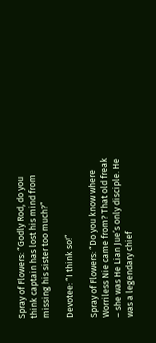Spray of Flowers: “Godly Rod, do you think captain has lost his mind from missing his sister too much?”

Devotee: “I think so!”

Spray of Flowers: “Do you know where Worriless Nie came from? That old freak – she was He Lian Jue’s only disciple. He was a legendary chief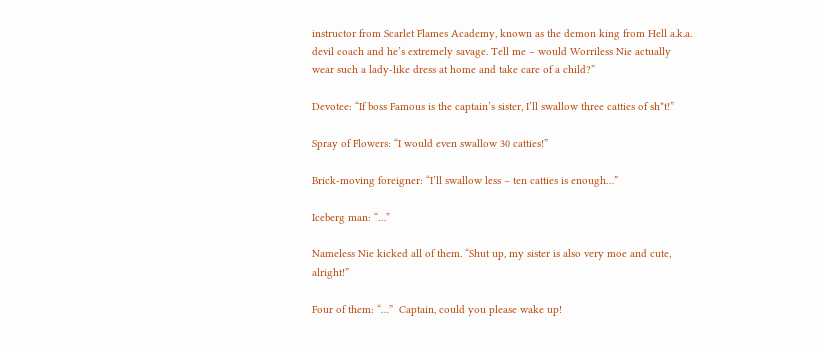instructor from Scarlet Flames Academy, known as the demon king from Hell a.k.a. devil coach and he’s extremely savage. Tell me – would Worriless Nie actually wear such a lady-like dress at home and take care of a child?”

Devotee: “If boss Famous is the captain’s sister, I’ll swallow three catties of sh*t!”

Spray of Flowers: “I would even swallow 30 catties!”

Brick-moving foreigner: “I’ll swallow less – ten catties is enough…”

Iceberg man: “…”

Nameless Nie kicked all of them. “Shut up, my sister is also very moe and cute, alright!”

Four of them: “…”  Captain, could you please wake up!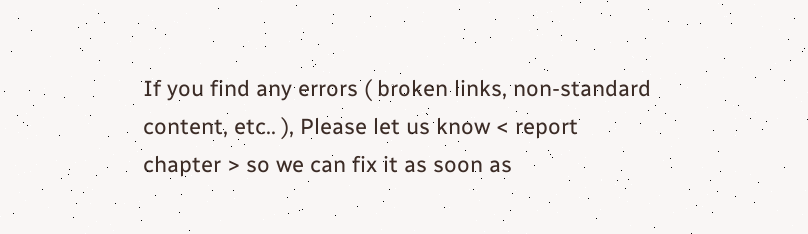If you find any errors ( broken links, non-standard content, etc.. ), Please let us know < report chapter > so we can fix it as soon as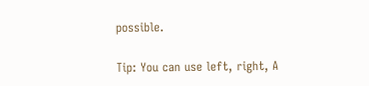possible.

Tip: You can use left, right, A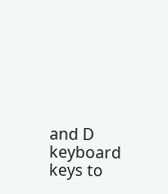and D keyboard keys to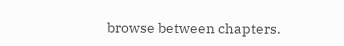browse between chapters.